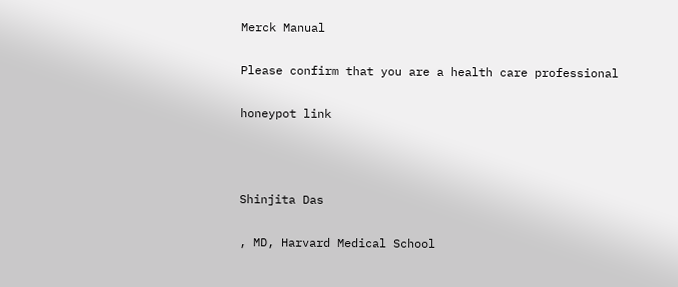Merck Manual

Please confirm that you are a health care professional

honeypot link



Shinjita Das

, MD, Harvard Medical School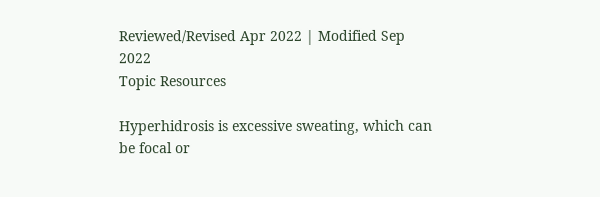Reviewed/Revised Apr 2022 | Modified Sep 2022
Topic Resources

Hyperhidrosis is excessive sweating, which can be focal or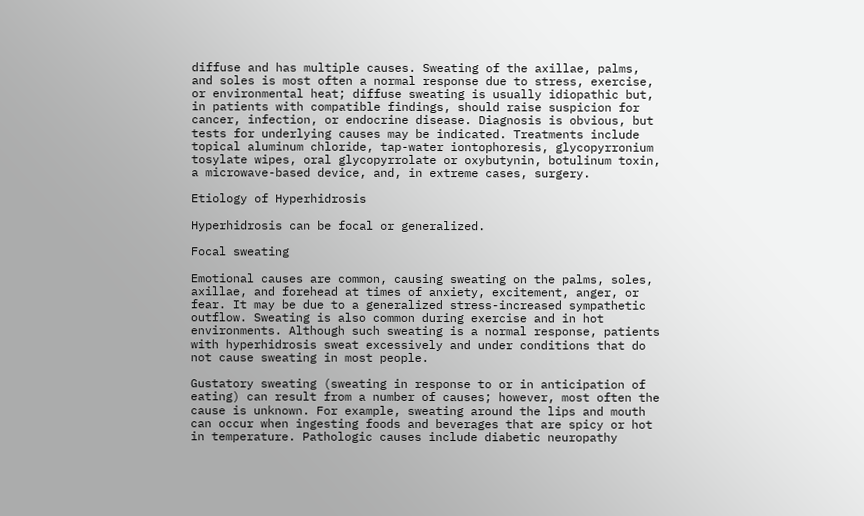diffuse and has multiple causes. Sweating of the axillae, palms, and soles is most often a normal response due to stress, exercise, or environmental heat; diffuse sweating is usually idiopathic but, in patients with compatible findings, should raise suspicion for cancer, infection, or endocrine disease. Diagnosis is obvious, but tests for underlying causes may be indicated. Treatments include topical aluminum chloride, tap-water iontophoresis, glycopyrronium tosylate wipes, oral glycopyrrolate or oxybutynin, botulinum toxin, a microwave-based device, and, in extreme cases, surgery.

Etiology of Hyperhidrosis

Hyperhidrosis can be focal or generalized.

Focal sweating

Emotional causes are common, causing sweating on the palms, soles, axillae, and forehead at times of anxiety, excitement, anger, or fear. It may be due to a generalized stress-increased sympathetic outflow. Sweating is also common during exercise and in hot environments. Although such sweating is a normal response, patients with hyperhidrosis sweat excessively and under conditions that do not cause sweating in most people.

Gustatory sweating (sweating in response to or in anticipation of eating) can result from a number of causes; however, most often the cause is unknown. For example, sweating around the lips and mouth can occur when ingesting foods and beverages that are spicy or hot in temperature. Pathologic causes include diabetic neuropathy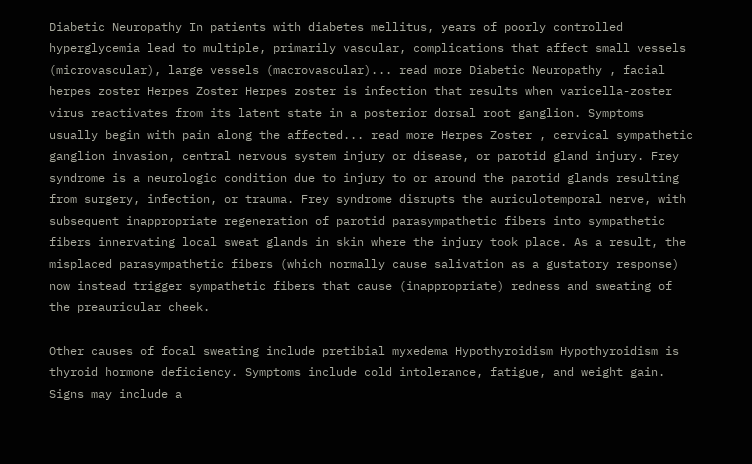Diabetic Neuropathy In patients with diabetes mellitus, years of poorly controlled hyperglycemia lead to multiple, primarily vascular, complications that affect small vessels (microvascular), large vessels (macrovascular)... read more Diabetic Neuropathy , facial herpes zoster Herpes Zoster Herpes zoster is infection that results when varicella-zoster virus reactivates from its latent state in a posterior dorsal root ganglion. Symptoms usually begin with pain along the affected... read more Herpes Zoster , cervical sympathetic ganglion invasion, central nervous system injury or disease, or parotid gland injury. Frey syndrome is a neurologic condition due to injury to or around the parotid glands resulting from surgery, infection, or trauma. Frey syndrome disrupts the auriculotemporal nerve, with subsequent inappropriate regeneration of parotid parasympathetic fibers into sympathetic fibers innervating local sweat glands in skin where the injury took place. As a result, the misplaced parasympathetic fibers (which normally cause salivation as a gustatory response) now instead trigger sympathetic fibers that cause (inappropriate) redness and sweating of the preauricular cheek.

Other causes of focal sweating include pretibial myxedema Hypothyroidism Hypothyroidism is thyroid hormone deficiency. Symptoms include cold intolerance, fatigue, and weight gain. Signs may include a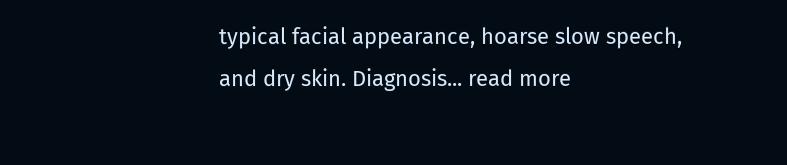typical facial appearance, hoarse slow speech, and dry skin. Diagnosis... read more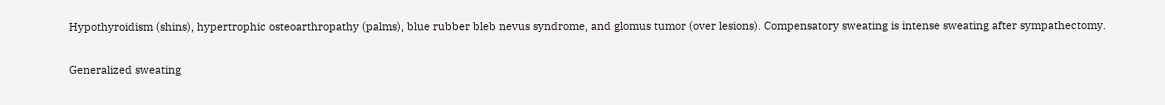Hypothyroidism (shins), hypertrophic osteoarthropathy (palms), blue rubber bleb nevus syndrome, and glomus tumor (over lesions). Compensatory sweating is intense sweating after sympathectomy.

Generalized sweating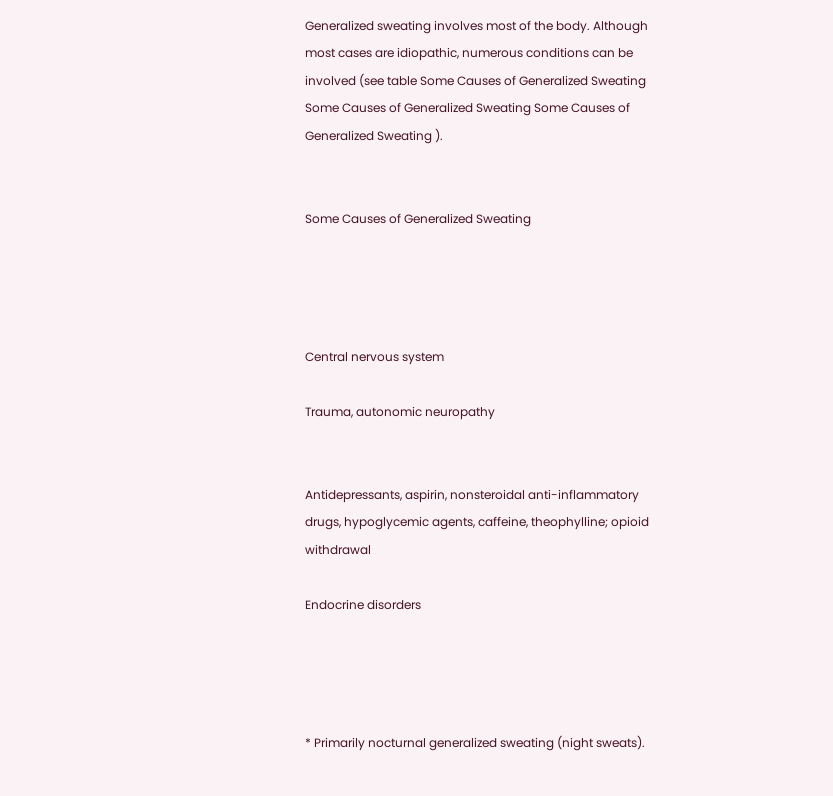Generalized sweating involves most of the body. Although most cases are idiopathic, numerous conditions can be involved (see table Some Causes of Generalized Sweating Some Causes of Generalized Sweating Some Causes of Generalized Sweating ).


Some Causes of Generalized Sweating




Central nervous system

Trauma, autonomic neuropathy


Antidepressants, aspirin, nonsteroidal anti-inflammatory drugs, hypoglycemic agents, caffeine, theophylline; opioid withdrawal

Endocrine disorders




* Primarily nocturnal generalized sweating (night sweats).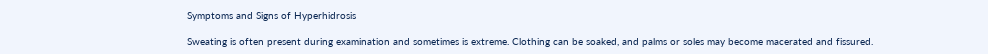Symptoms and Signs of Hyperhidrosis

Sweating is often present during examination and sometimes is extreme. Clothing can be soaked, and palms or soles may become macerated and fissured.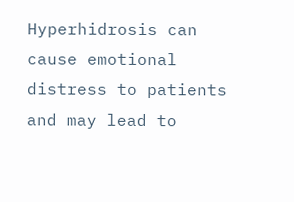Hyperhidrosis can cause emotional distress to patients and may lead to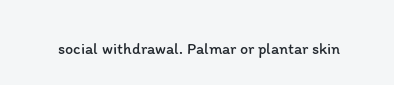social withdrawal. Palmar or plantar skin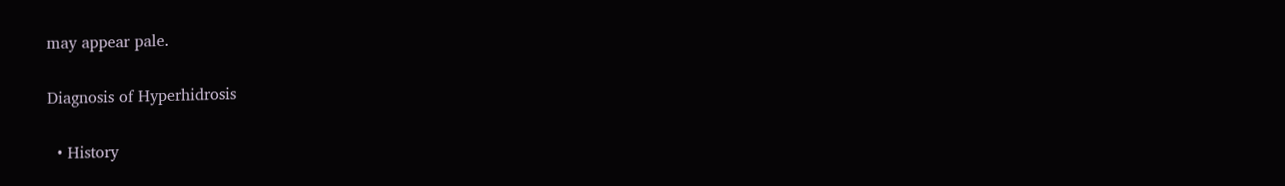may appear pale.

Diagnosis of Hyperhidrosis

  • History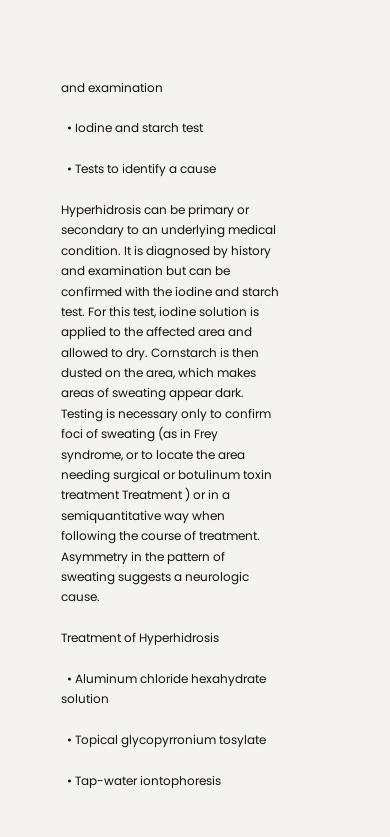and examination

  • Iodine and starch test

  • Tests to identify a cause

Hyperhidrosis can be primary or secondary to an underlying medical condition. It is diagnosed by history and examination but can be confirmed with the iodine and starch test. For this test, iodine solution is applied to the affected area and allowed to dry. Cornstarch is then dusted on the area, which makes areas of sweating appear dark. Testing is necessary only to confirm foci of sweating (as in Frey syndrome, or to locate the area needing surgical or botulinum toxin treatment Treatment ) or in a semiquantitative way when following the course of treatment. Asymmetry in the pattern of sweating suggests a neurologic cause.

Treatment of Hyperhidrosis

  • Aluminum chloride hexahydrate solution

  • Topical glycopyrronium tosylate

  • Tap-water iontophoresis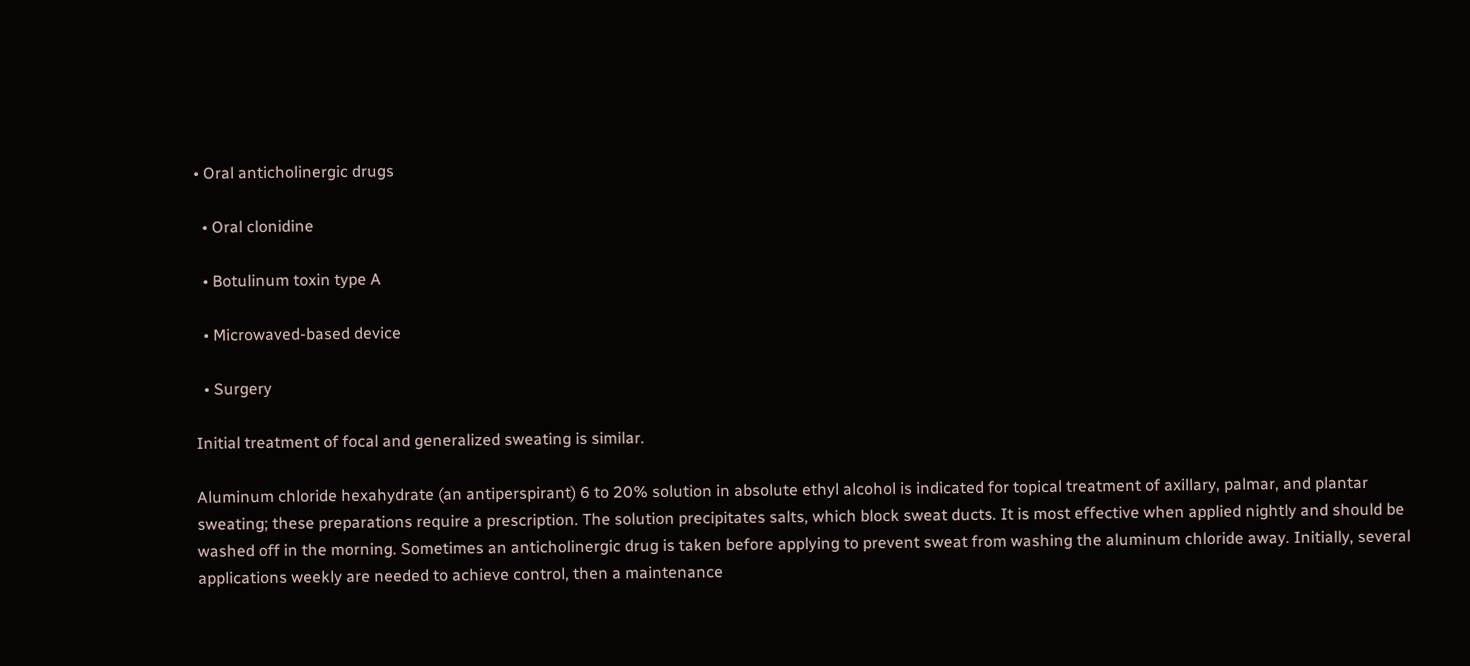• Oral anticholinergic drugs

  • Oral clonidine

  • Botulinum toxin type A

  • Microwaved-based device

  • Surgery

Initial treatment of focal and generalized sweating is similar.

Aluminum chloride hexahydrate (an antiperspirant) 6 to 20% solution in absolute ethyl alcohol is indicated for topical treatment of axillary, palmar, and plantar sweating; these preparations require a prescription. The solution precipitates salts, which block sweat ducts. It is most effective when applied nightly and should be washed off in the morning. Sometimes an anticholinergic drug is taken before applying to prevent sweat from washing the aluminum chloride away. Initially, several applications weekly are needed to achieve control, then a maintenance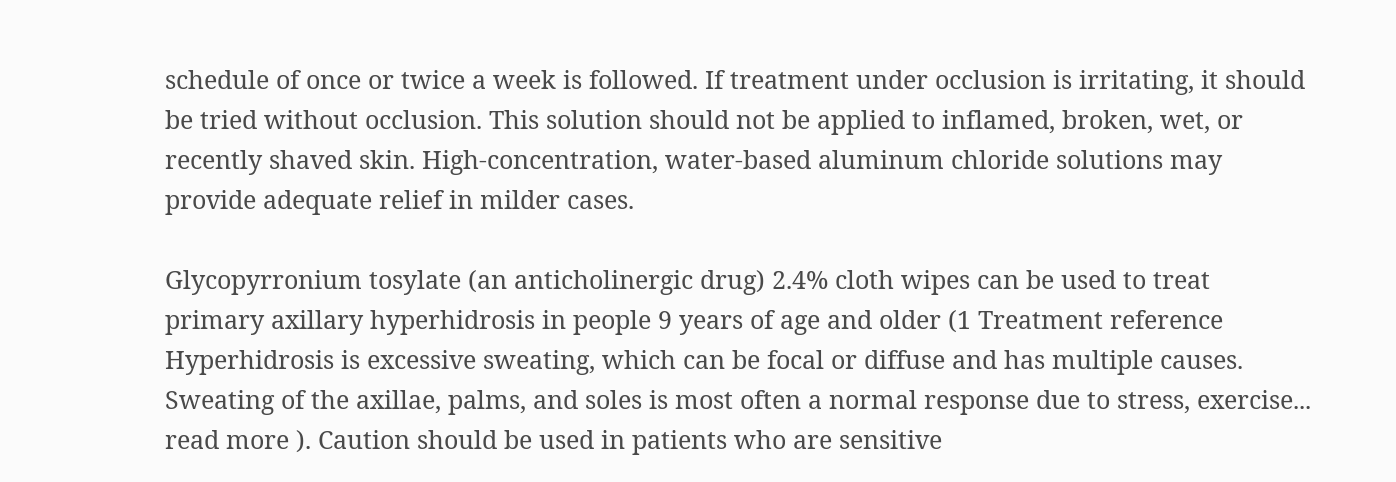schedule of once or twice a week is followed. If treatment under occlusion is irritating, it should be tried without occlusion. This solution should not be applied to inflamed, broken, wet, or recently shaved skin. High-concentration, water-based aluminum chloride solutions may provide adequate relief in milder cases.

Glycopyrronium tosylate (an anticholinergic drug) 2.4% cloth wipes can be used to treat primary axillary hyperhidrosis in people 9 years of age and older (1 Treatment reference Hyperhidrosis is excessive sweating, which can be focal or diffuse and has multiple causes. Sweating of the axillae, palms, and soles is most often a normal response due to stress, exercise... read more ). Caution should be used in patients who are sensitive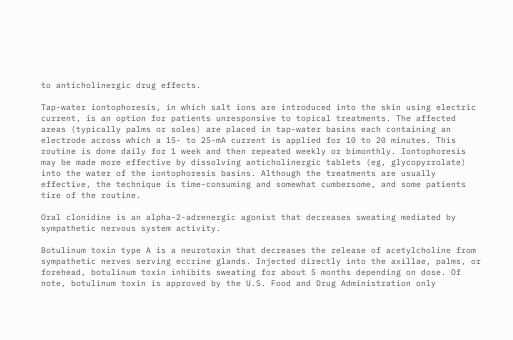to anticholinergic drug effects.

Tap-water iontophoresis, in which salt ions are introduced into the skin using electric current, is an option for patients unresponsive to topical treatments. The affected areas (typically palms or soles) are placed in tap-water basins each containing an electrode across which a 15- to 25-mA current is applied for 10 to 20 minutes. This routine is done daily for 1 week and then repeated weekly or bimonthly. Iontophoresis may be made more effective by dissolving anticholinergic tablets (eg, glycopyrrolate) into the water of the iontophoresis basins. Although the treatments are usually effective, the technique is time-consuming and somewhat cumbersome, and some patients tire of the routine.

Oral clonidine is an alpha-2-adrenergic agonist that decreases sweating mediated by sympathetic nervous system activity.

Botulinum toxin type A is a neurotoxin that decreases the release of acetylcholine from sympathetic nerves serving eccrine glands. Injected directly into the axillae, palms, or forehead, botulinum toxin inhibits sweating for about 5 months depending on dose. Of note, botulinum toxin is approved by the U.S. Food and Drug Administration only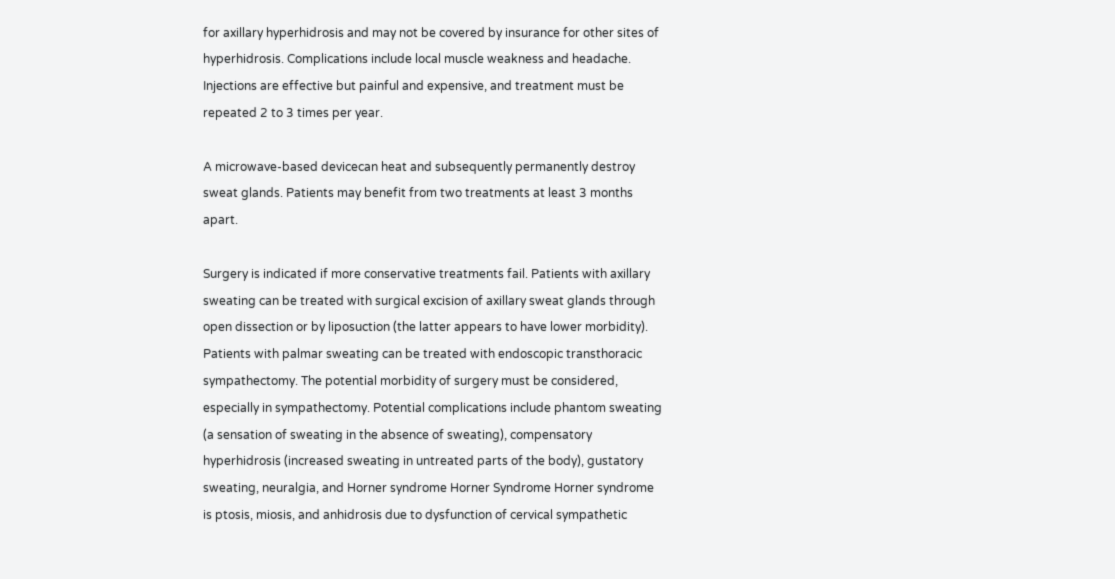for axillary hyperhidrosis and may not be covered by insurance for other sites of hyperhidrosis. Complications include local muscle weakness and headache. Injections are effective but painful and expensive, and treatment must be repeated 2 to 3 times per year.

A microwave-based devicecan heat and subsequently permanently destroy sweat glands. Patients may benefit from two treatments at least 3 months apart.

Surgery is indicated if more conservative treatments fail. Patients with axillary sweating can be treated with surgical excision of axillary sweat glands through open dissection or by liposuction (the latter appears to have lower morbidity). Patients with palmar sweating can be treated with endoscopic transthoracic sympathectomy. The potential morbidity of surgery must be considered, especially in sympathectomy. Potential complications include phantom sweating (a sensation of sweating in the absence of sweating), compensatory hyperhidrosis (increased sweating in untreated parts of the body), gustatory sweating, neuralgia, and Horner syndrome Horner Syndrome Horner syndrome is ptosis, miosis, and anhidrosis due to dysfunction of cervical sympathetic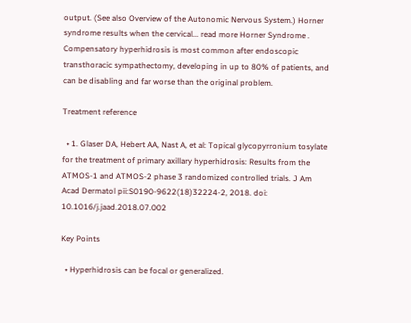output. (See also Overview of the Autonomic Nervous System.) Horner syndrome results when the cervical... read more Horner Syndrome . Compensatory hyperhidrosis is most common after endoscopic transthoracic sympathectomy, developing in up to 80% of patients, and can be disabling and far worse than the original problem.

Treatment reference

  • 1. Glaser DA, Hebert AA, Nast A, et al: Topical glycopyrronium tosylate for the treatment of primary axillary hyperhidrosis: Results from the ATMOS-1 and ATMOS-2 phase 3 randomized controlled trials. J Am Acad Dermatol pii:S0190-9622(18)32224-2, 2018. doi: 10.1016/j.jaad.2018.07.002

Key Points

  • Hyperhidrosis can be focal or generalized.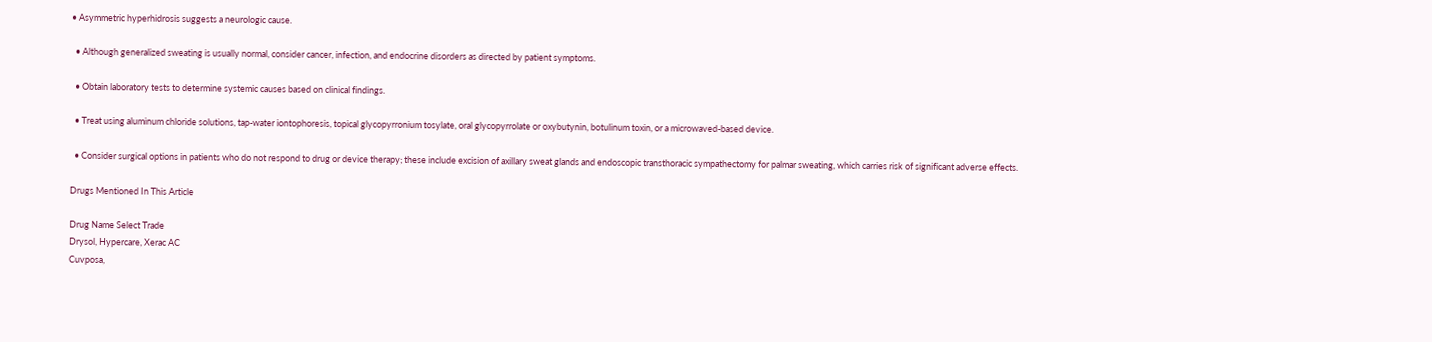• Asymmetric hyperhidrosis suggests a neurologic cause.

  • Although generalized sweating is usually normal, consider cancer, infection, and endocrine disorders as directed by patient symptoms.

  • Obtain laboratory tests to determine systemic causes based on clinical findings.

  • Treat using aluminum chloride solutions, tap-water iontophoresis, topical glycopyrronium tosylate, oral glycopyrrolate or oxybutynin, botulinum toxin, or a microwaved-based device.

  • Consider surgical options in patients who do not respond to drug or device therapy; these include excision of axillary sweat glands and endoscopic transthoracic sympathectomy for palmar sweating, which carries risk of significant adverse effects.

Drugs Mentioned In This Article

Drug Name Select Trade
Drysol, Hypercare, Xerac AC
Cuvposa,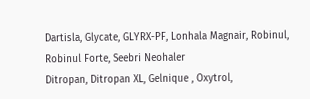Dartisla, Glycate, GLYRX-PF, Lonhala Magnair, Robinul, Robinul Forte, Seebri Neohaler
Ditropan, Ditropan XL, Gelnique , Oxytrol,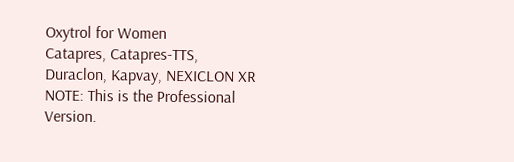Oxytrol for Women
Catapres, Catapres-TTS, Duraclon, Kapvay, NEXICLON XR
NOTE: This is the Professional Version.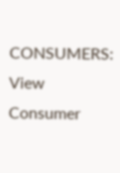CONSUMERS: View Consumer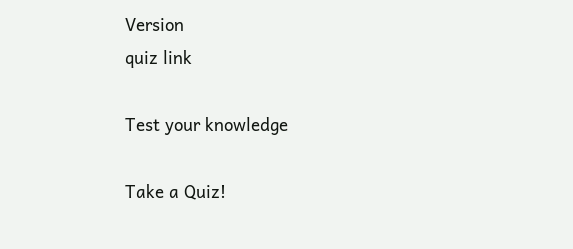Version
quiz link

Test your knowledge

Take a Quiz!